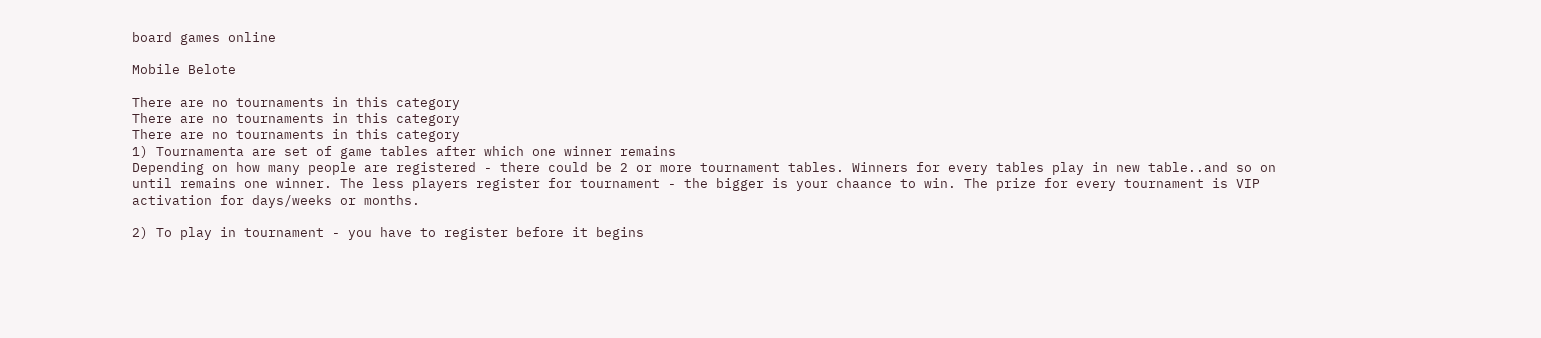board games online

Mobile Belote

There are no tournaments in this category
There are no tournaments in this category
There are no tournaments in this category
1) Tournamenta are set of game tables after which one winner remains
Depending on how many people are registered - there could be 2 or more tournament tables. Winners for every tables play in new table..and so on until remains one winner. The less players register for tournament - the bigger is your chaance to win. The prize for every tournament is VIP activation for days/weeks or months.

2) To play in tournament - you have to register before it begins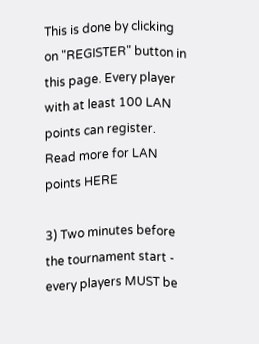This is done by clicking on "REGISTER" button in this page. Every player with at least 100 LAN points can register. Read more for LAN points HERE

3) Two minutes before the tournament start - every players MUST be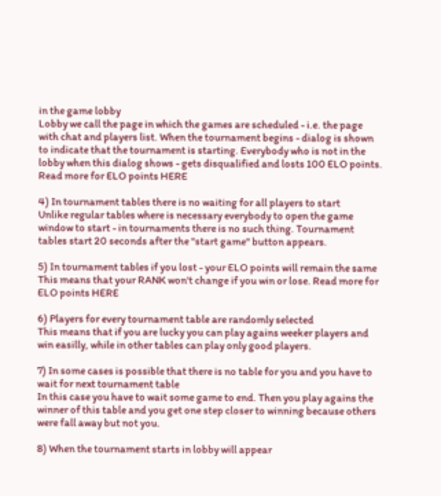in the game lobby
Lobby we call the page in which the games are scheduled - i.e. the page with chat and players list. When the tournament begins - dialog is shown to indicate that the tournament is starting. Everybody who is not in the lobby when this dialog shows - gets disqualified and losts 100 ELO points. Read more for ELO points HERE

4) In tournament tables there is no waiting for all players to start
Unlike regular tables where is necessary everybody to open the game window to start - in tournaments there is no such thing. Tournament tables start 20 seconds after the "start game" button appears.

5) In tournament tables if you lost - your ELO points will remain the same
This means that your RANK won't change if you win or lose. Read more for ELO points HERE

6) Players for every tournament table are randomly selected
This means that if you are lucky you can play agains weeker players and win easilly, while in other tables can play only good players.

7) In some cases is possible that there is no table for you and you have to wait for next tournament table
In this case you have to wait some game to end. Then you play agains the winner of this table and you get one step closer to winning because others were fall away but not you.

8) When the tournament starts in lobby will appear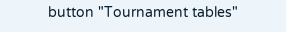button "Tournament tables"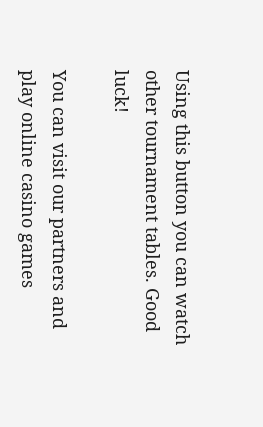Using this button you can watch other tournament tables. Good luck!

You can visit our partners and play online casino games